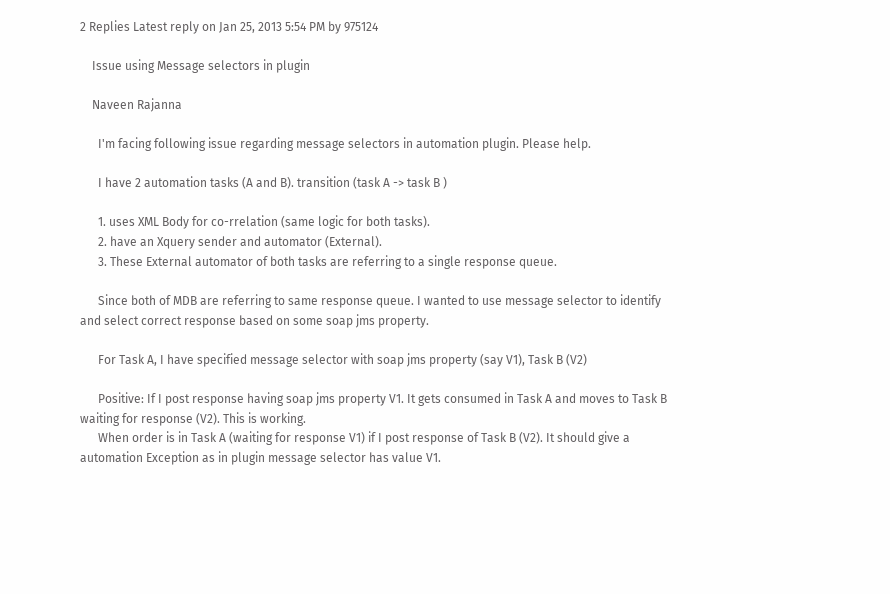2 Replies Latest reply on Jan 25, 2013 5:54 PM by 975124

    Issue using Message selectors in plugin

    Naveen Rajanna

      I'm facing following issue regarding message selectors in automation plugin. Please help.

      I have 2 automation tasks (A and B). transition (task A -> task B )

      1. uses XML Body for co-rrelation (same logic for both tasks).
      2. have an Xquery sender and automator (External).
      3. These External automator of both tasks are referring to a single response queue.

      Since both of MDB are referring to same response queue. I wanted to use message selector to identify and select correct response based on some soap jms property.

      For Task A, I have specified message selector with soap jms property (say V1), Task B (V2)

      Positive: If I post response having soap jms property V1. It gets consumed in Task A and moves to Task B waiting for response (V2). This is working.
      When order is in Task A (waiting for response V1) if I post response of Task B (V2). It should give a automation Exception as in plugin message selector has value V1.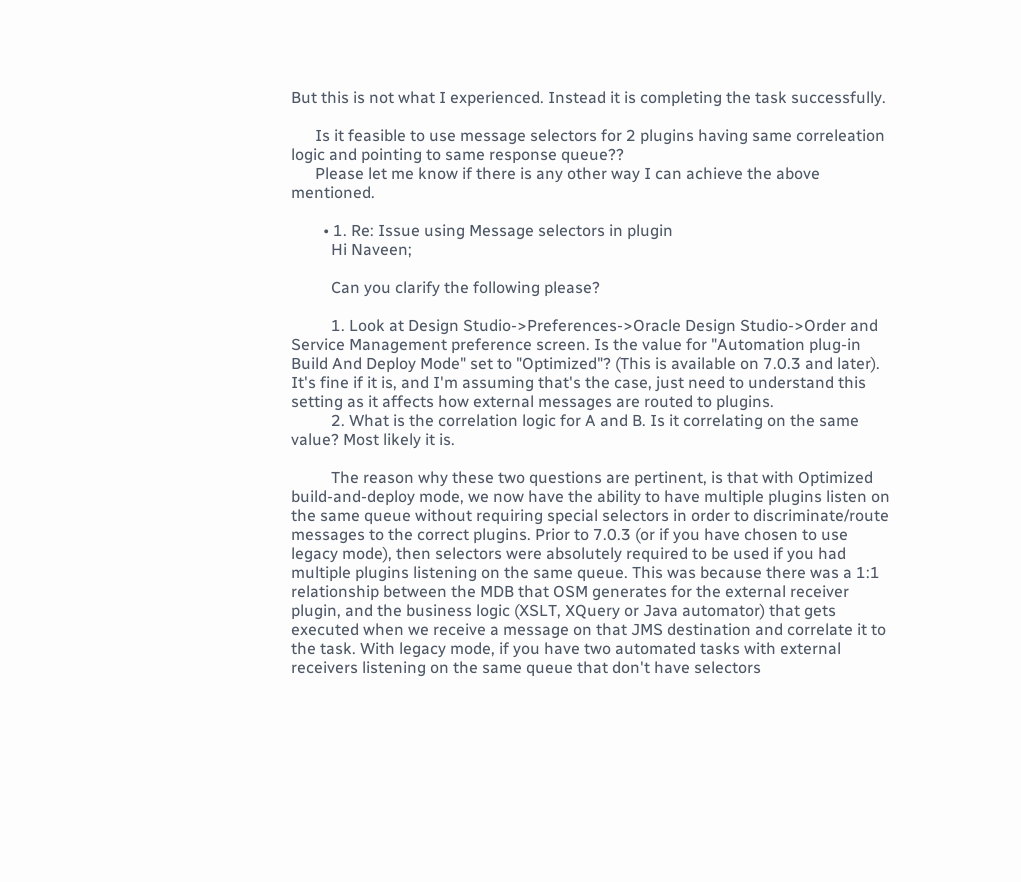But this is not what I experienced. Instead it is completing the task successfully.

      Is it feasible to use message selectors for 2 plugins having same correleation logic and pointing to same response queue??
      Please let me know if there is any other way I can achieve the above mentioned.

        • 1. Re: Issue using Message selectors in plugin
          Hi Naveen;

          Can you clarify the following please?

          1. Look at Design Studio->Preferences->Oracle Design Studio->Order and Service Management preference screen. Is the value for "Automation plug-in Build And Deploy Mode" set to "Optimized"? (This is available on 7.0.3 and later). It's fine if it is, and I'm assuming that's the case, just need to understand this setting as it affects how external messages are routed to plugins.
          2. What is the correlation logic for A and B. Is it correlating on the same value? Most likely it is.

          The reason why these two questions are pertinent, is that with Optimized build-and-deploy mode, we now have the ability to have multiple plugins listen on the same queue without requiring special selectors in order to discriminate/route messages to the correct plugins. Prior to 7.0.3 (or if you have chosen to use legacy mode), then selectors were absolutely required to be used if you had multiple plugins listening on the same queue. This was because there was a 1:1 relationship between the MDB that OSM generates for the external receiver plugin, and the business logic (XSLT, XQuery or Java automator) that gets executed when we receive a message on that JMS destination and correlate it to the task. With legacy mode, if you have two automated tasks with external receivers listening on the same queue that don't have selectors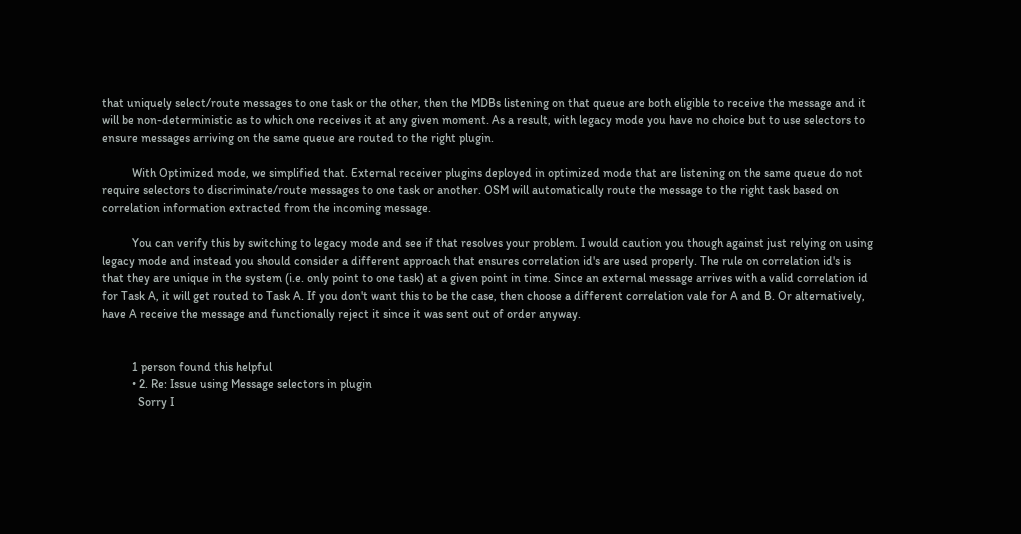that uniquely select/route messages to one task or the other, then the MDBs listening on that queue are both eligible to receive the message and it will be non-deterministic as to which one receives it at any given moment. As a result, with legacy mode you have no choice but to use selectors to ensure messages arriving on the same queue are routed to the right plugin.

          With Optimized mode, we simplified that. External receiver plugins deployed in optimized mode that are listening on the same queue do not require selectors to discriminate/route messages to one task or another. OSM will automatically route the message to the right task based on correlation information extracted from the incoming message.

          You can verify this by switching to legacy mode and see if that resolves your problem. I would caution you though against just relying on using legacy mode and instead you should consider a different approach that ensures correlation id's are used properly. The rule on correlation id's is that they are unique in the system (i.e. only point to one task) at a given point in time. Since an external message arrives with a valid correlation id for Task A, it will get routed to Task A. If you don't want this to be the case, then choose a different correlation vale for A and B. Or alternatively, have A receive the message and functionally reject it since it was sent out of order anyway.


          1 person found this helpful
          • 2. Re: Issue using Message selectors in plugin
            Sorry I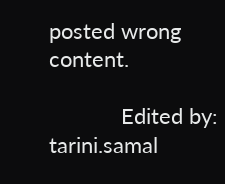posted wrong content.

            Edited by: tarini.samal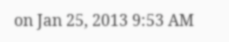on Jan 25, 2013 9:53 AM